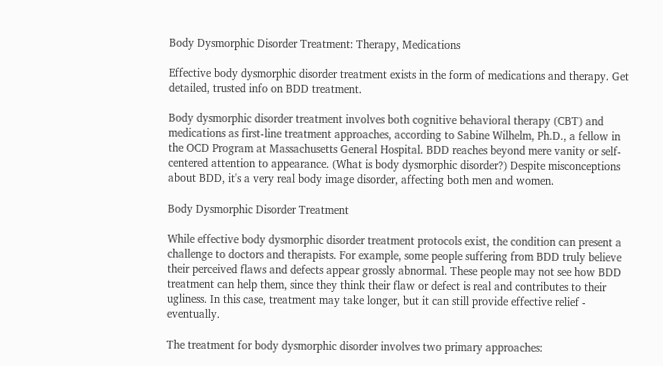Body Dysmorphic Disorder Treatment: Therapy, Medications

Effective body dysmorphic disorder treatment exists in the form of medications and therapy. Get detailed, trusted info on BDD treatment.

Body dysmorphic disorder treatment involves both cognitive behavioral therapy (CBT) and medications as first-line treatment approaches, according to Sabine Wilhelm, Ph.D., a fellow in the OCD Program at Massachusetts General Hospital. BDD reaches beyond mere vanity or self-centered attention to appearance. (What is body dysmorphic disorder?) Despite misconceptions about BDD, it's a very real body image disorder, affecting both men and women.

Body Dysmorphic Disorder Treatment

While effective body dysmorphic disorder treatment protocols exist, the condition can present a challenge to doctors and therapists. For example, some people suffering from BDD truly believe their perceived flaws and defects appear grossly abnormal. These people may not see how BDD treatment can help them, since they think their flaw or defect is real and contributes to their ugliness. In this case, treatment may take longer, but it can still provide effective relief - eventually.

The treatment for body dysmorphic disorder involves two primary approaches: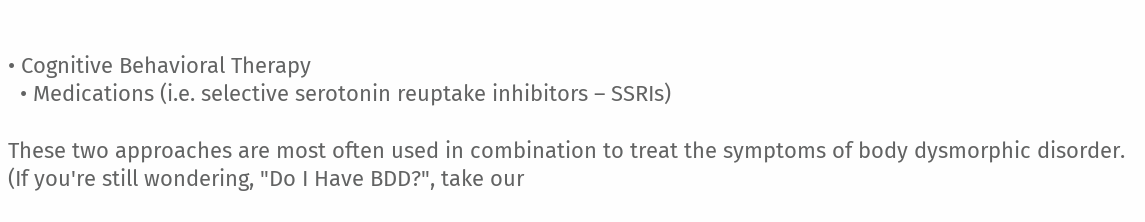• Cognitive Behavioral Therapy
  • Medications (i.e. selective serotonin reuptake inhibitors – SSRIs)

These two approaches are most often used in combination to treat the symptoms of body dysmorphic disorder. (If you're still wondering, "Do I Have BDD?", take our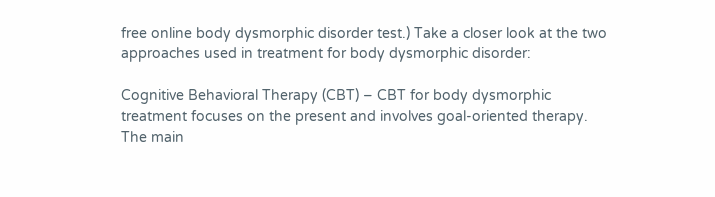free online body dysmorphic disorder test.) Take a closer look at the two approaches used in treatment for body dysmorphic disorder:

Cognitive Behavioral Therapy (CBT) – CBT for body dysmorphic treatment focuses on the present and involves goal-oriented therapy. The main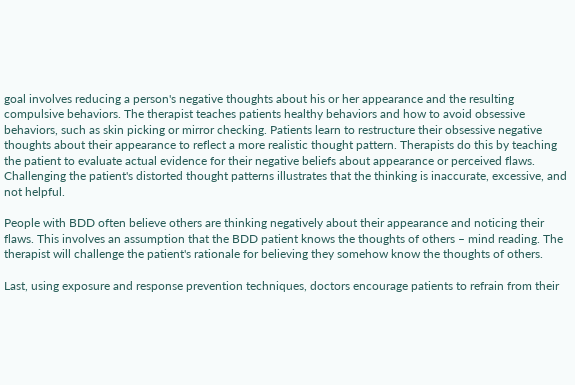goal involves reducing a person's negative thoughts about his or her appearance and the resulting compulsive behaviors. The therapist teaches patients healthy behaviors and how to avoid obsessive behaviors, such as skin picking or mirror checking. Patients learn to restructure their obsessive negative thoughts about their appearance to reflect a more realistic thought pattern. Therapists do this by teaching the patient to evaluate actual evidence for their negative beliefs about appearance or perceived flaws. Challenging the patient's distorted thought patterns illustrates that the thinking is inaccurate, excessive, and not helpful.

People with BDD often believe others are thinking negatively about their appearance and noticing their flaws. This involves an assumption that the BDD patient knows the thoughts of others – mind reading. The therapist will challenge the patient's rationale for believing they somehow know the thoughts of others.

Last, using exposure and response prevention techniques, doctors encourage patients to refrain from their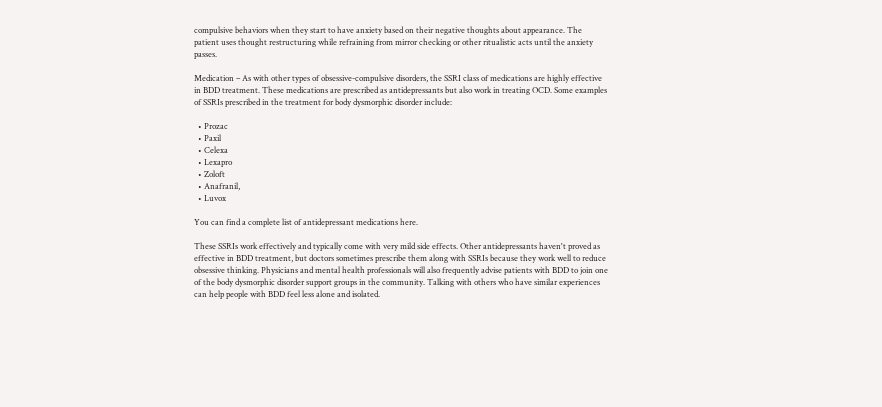compulsive behaviors when they start to have anxiety based on their negative thoughts about appearance. The patient uses thought restructuring while refraining from mirror checking or other ritualistic acts until the anxiety passes.

Medication – As with other types of obsessive-compulsive disorders, the SSRI class of medications are highly effective in BDD treatment. These medications are prescribed as antidepressants but also work in treating OCD. Some examples of SSRIs prescribed in the treatment for body dysmorphic disorder include:

  • Prozac
  • Paxil
  • Celexa
  • Lexapro
  • Zoloft
  • Anafranil,
  • Luvox

You can find a complete list of antidepressant medications here.

These SSRIs work effectively and typically come with very mild side effects. Other antidepressants haven't proved as effective in BDD treatment, but doctors sometimes prescribe them along with SSRIs because they work well to reduce obsessive thinking. Physicians and mental health professionals will also frequently advise patients with BDD to join one of the body dysmorphic disorder support groups in the community. Talking with others who have similar experiences can help people with BDD feel less alone and isolated.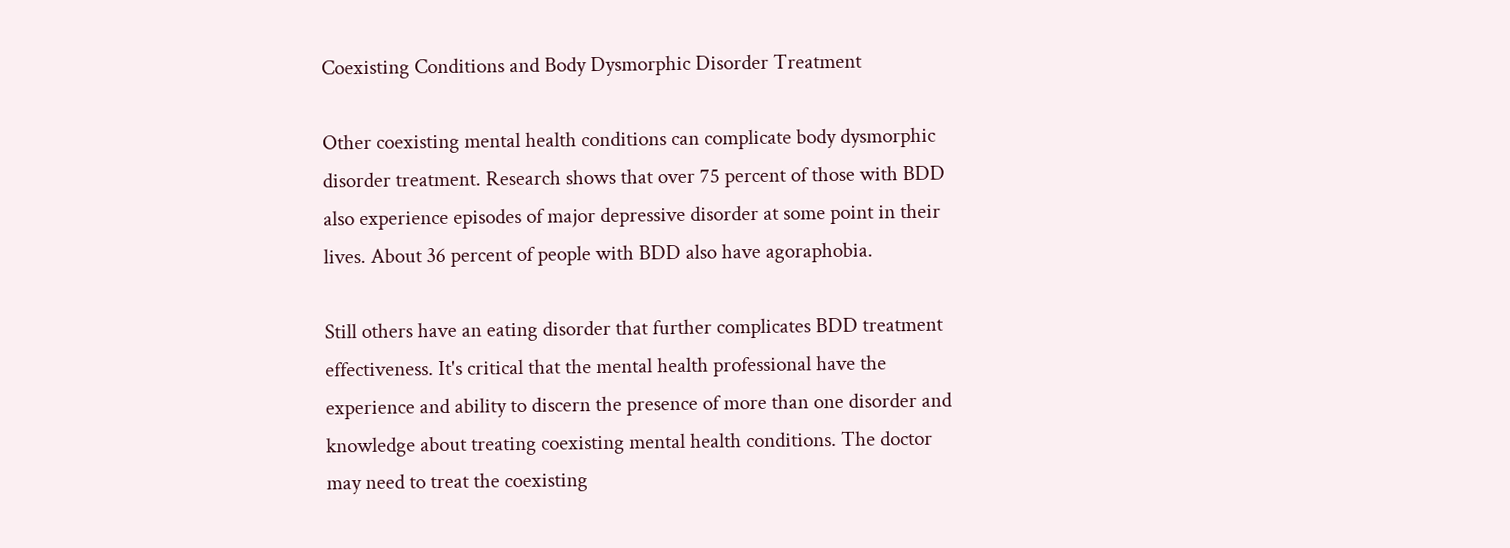Coexisting Conditions and Body Dysmorphic Disorder Treatment

Other coexisting mental health conditions can complicate body dysmorphic disorder treatment. Research shows that over 75 percent of those with BDD also experience episodes of major depressive disorder at some point in their lives. About 36 percent of people with BDD also have agoraphobia.

Still others have an eating disorder that further complicates BDD treatment effectiveness. It's critical that the mental health professional have the experience and ability to discern the presence of more than one disorder and knowledge about treating coexisting mental health conditions. The doctor may need to treat the coexisting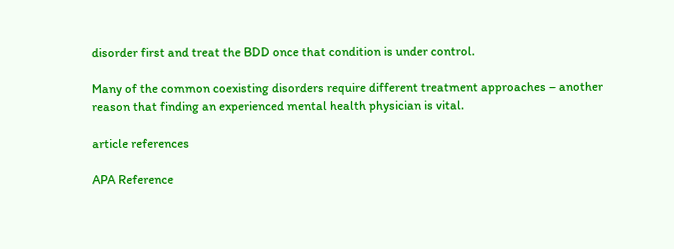disorder first and treat the BDD once that condition is under control.

Many of the common coexisting disorders require different treatment approaches – another reason that finding an experienced mental health physician is vital.

article references

APA Reference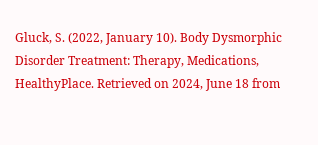Gluck, S. (2022, January 10). Body Dysmorphic Disorder Treatment: Therapy, Medications, HealthyPlace. Retrieved on 2024, June 18 from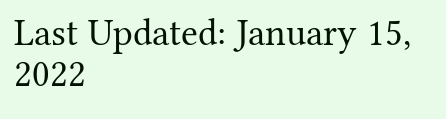Last Updated: January 15, 2022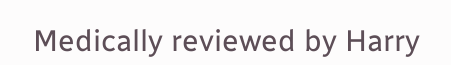Medically reviewed by Harry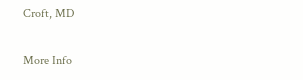Croft, MD

More Info